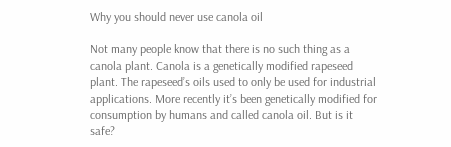Why you should never use canola oil

Not many people know that there is no such thing as a canola plant. Canola is a genetically modified rapeseed plant. The rapeseed’s oils used to only be used for industrial applications. More recently it’s been genetically modified for consumption by humans and called canola oil. But is it safe?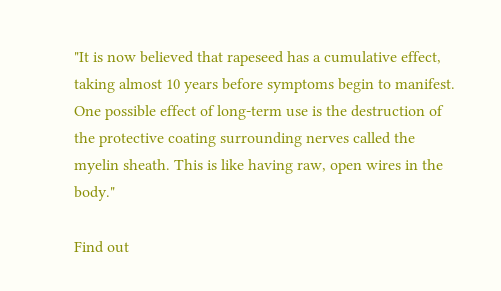"It is now believed that rapeseed has a cumulative effect, taking almost 10 years before symptoms begin to manifest. One possible effect of long-term use is the destruction of the protective coating surrounding nerves called the myelin sheath. This is like having raw, open wires in the body."

Find out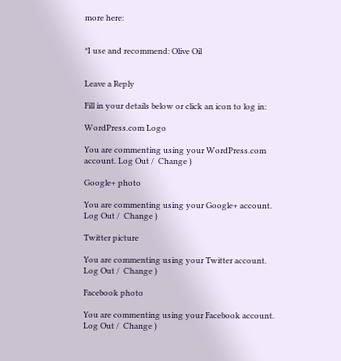more here:


*I use and recommend: Olive Oil


Leave a Reply

Fill in your details below or click an icon to log in:

WordPress.com Logo

You are commenting using your WordPress.com account. Log Out /  Change )

Google+ photo

You are commenting using your Google+ account. Log Out /  Change )

Twitter picture

You are commenting using your Twitter account. Log Out /  Change )

Facebook photo

You are commenting using your Facebook account. Log Out /  Change )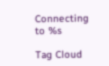Connecting to %s

Tag Cloud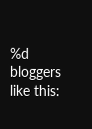%d bloggers like this: